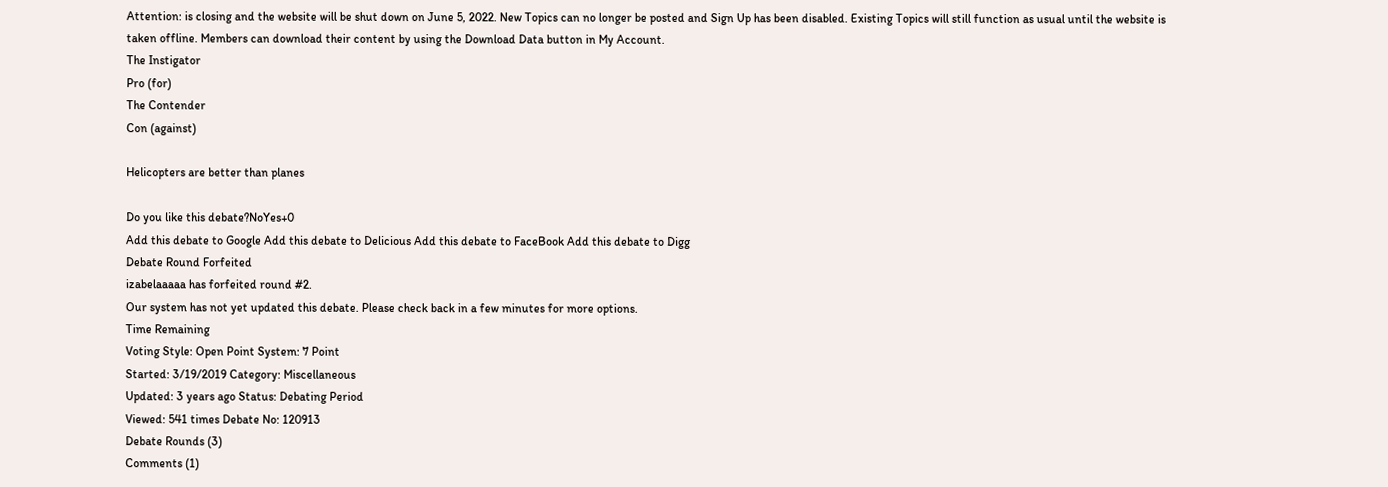Attention: is closing and the website will be shut down on June 5, 2022. New Topics can no longer be posted and Sign Up has been disabled. Existing Topics will still function as usual until the website is taken offline. Members can download their content by using the Download Data button in My Account.
The Instigator
Pro (for)
The Contender
Con (against)

Helicopters are better than planes

Do you like this debate?NoYes+0
Add this debate to Google Add this debate to Delicious Add this debate to FaceBook Add this debate to Digg
Debate Round Forfeited
izabelaaaaa has forfeited round #2.
Our system has not yet updated this debate. Please check back in a few minutes for more options.
Time Remaining
Voting Style: Open Point System: 7 Point
Started: 3/19/2019 Category: Miscellaneous
Updated: 3 years ago Status: Debating Period
Viewed: 541 times Debate No: 120913
Debate Rounds (3)
Comments (1)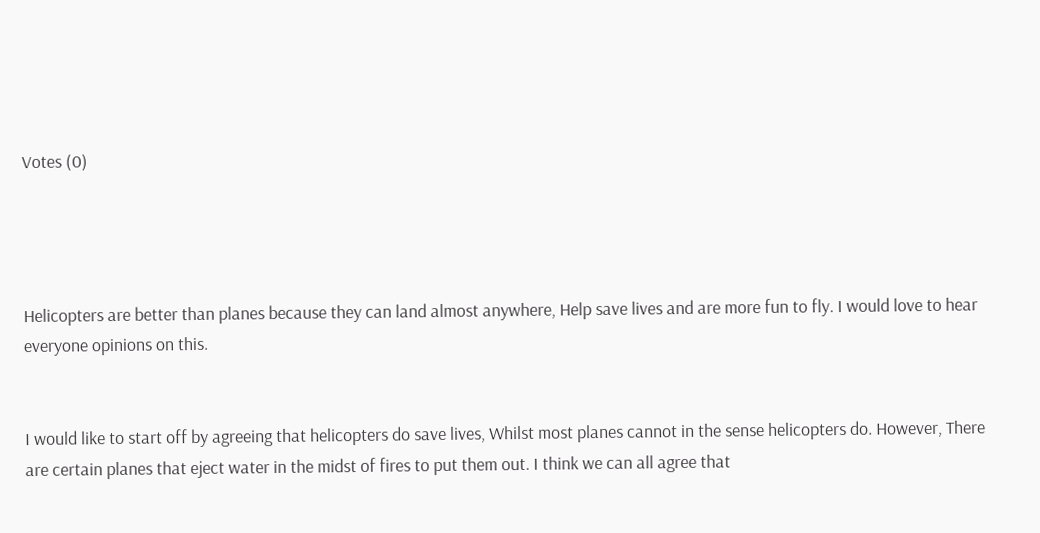Votes (0)




Helicopters are better than planes because they can land almost anywhere, Help save lives and are more fun to fly. I would love to hear everyone opinions on this.


I would like to start off by agreeing that helicopters do save lives, Whilst most planes cannot in the sense helicopters do. However, There are certain planes that eject water in the midst of fires to put them out. I think we can all agree that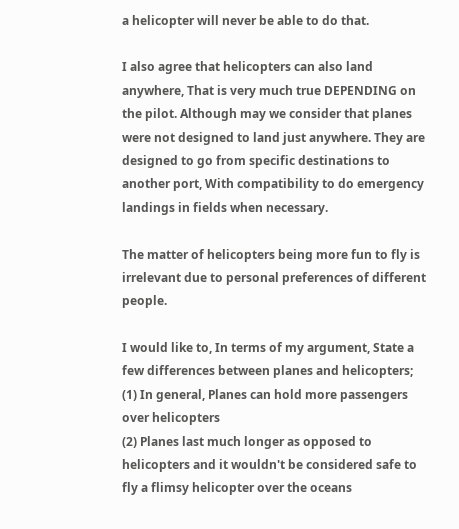a helicopter will never be able to do that.

I also agree that helicopters can also land anywhere, That is very much true DEPENDING on the pilot. Although may we consider that planes were not designed to land just anywhere. They are designed to go from specific destinations to another port, With compatibility to do emergency landings in fields when necessary.

The matter of helicopters being more fun to fly is irrelevant due to personal preferences of different people.

I would like to, In terms of my argument, State a few differences between planes and helicopters;
(1) In general, Planes can hold more passengers over helicopters
(2) Planes last much longer as opposed to helicopters and it wouldn't be considered safe to fly a flimsy helicopter over the oceans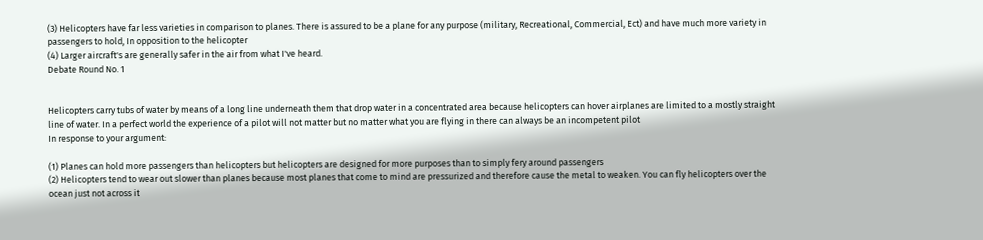(3) Helicopters have far less varieties in comparison to planes. There is assured to be a plane for any purpose (military, Recreational, Commercial, Ect) and have much more variety in passengers to hold, In opposition to the helicopter
(4) Larger aircraft's are generally safer in the air from what I've heard.
Debate Round No. 1


Helicopters carry tubs of water by means of a long line underneath them that drop water in a concentrated area because helicopters can hover airplanes are limited to a mostly straight line of water. In a perfect world the experience of a pilot will not matter but no matter what you are flying in there can always be an incompetent pilot
In response to your argument:

(1) Planes can hold more passengers than helicopters but helicopters are designed for more purposes than to simply fery around passengers
(2) Helicopters tend to wear out slower than planes because most planes that come to mind are pressurized and therefore cause the metal to weaken. You can fly helicopters over the ocean just not across it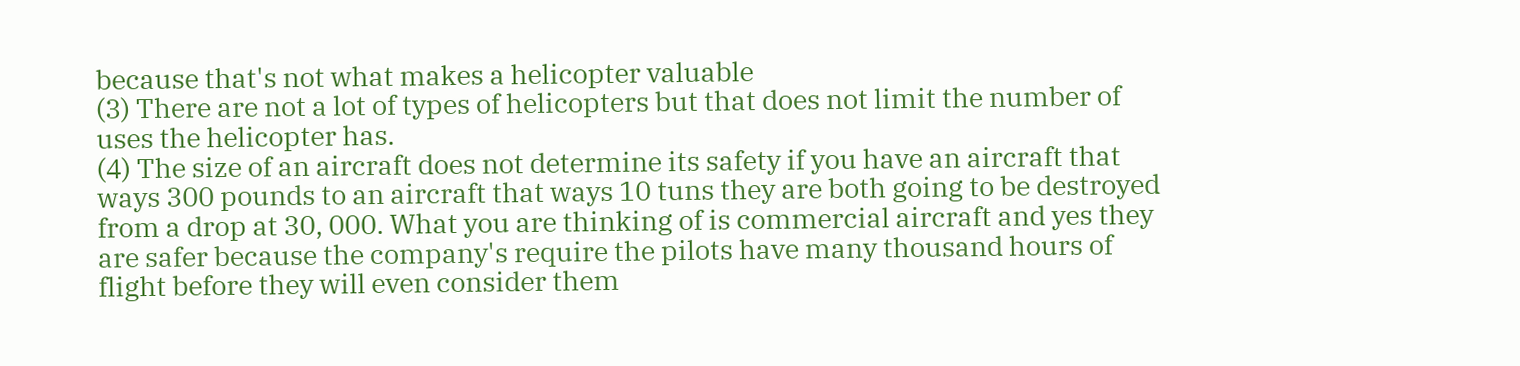because that's not what makes a helicopter valuable
(3) There are not a lot of types of helicopters but that does not limit the number of uses the helicopter has.
(4) The size of an aircraft does not determine its safety if you have an aircraft that ways 300 pounds to an aircraft that ways 10 tuns they are both going to be destroyed from a drop at 30, 000. What you are thinking of is commercial aircraft and yes they are safer because the company's require the pilots have many thousand hours of flight before they will even consider them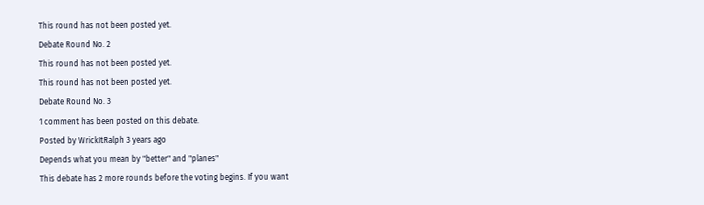This round has not been posted yet.
Debate Round No. 2
This round has not been posted yet.
This round has not been posted yet.
Debate Round No. 3
1 comment has been posted on this debate.
Posted by WrickItRalph 3 years ago
Depends what you mean by "better" and "planes"
This debate has 2 more rounds before the voting begins. If you want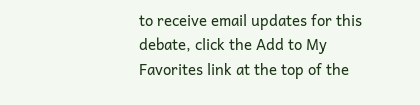to receive email updates for this debate, click the Add to My Favorites link at the top of the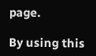page.

By using this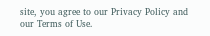site, you agree to our Privacy Policy and our Terms of Use.